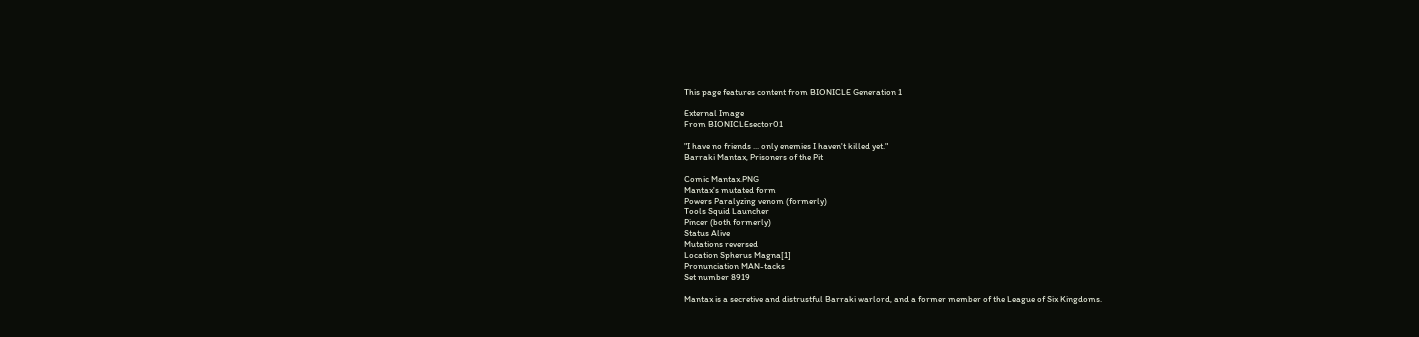This page features content from BIONICLE Generation 1

External Image
From BIONICLEsector01

"I have no friends ... only enemies I haven't killed yet."
Barraki Mantax, Prisoners of the Pit

Comic Mantax.PNG
Mantax's mutated form
Powers Paralyzing venom (formerly)
Tools Squid Launcher
Pincer (both formerly)
Status Alive
Mutations reversed
Location Spherus Magna[1]
Pronunciation MAN-tacks
Set number 8919

Mantax is a secretive and distrustful Barraki warlord, and a former member of the League of Six Kingdoms.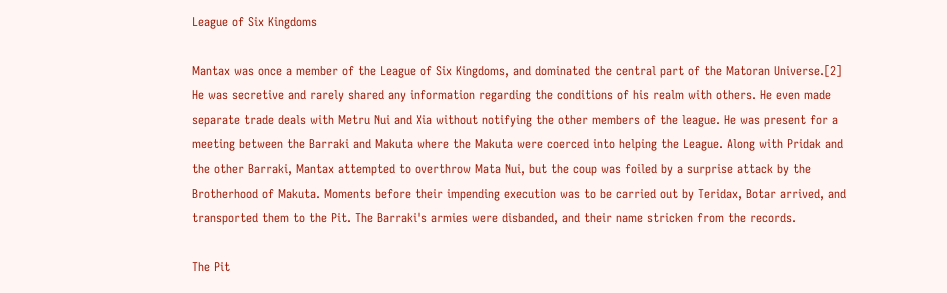League of Six Kingdoms

Mantax was once a member of the League of Six Kingdoms, and dominated the central part of the Matoran Universe.[2] He was secretive and rarely shared any information regarding the conditions of his realm with others. He even made separate trade deals with Metru Nui and Xia without notifying the other members of the league. He was present for a meeting between the Barraki and Makuta where the Makuta were coerced into helping the League. Along with Pridak and the other Barraki, Mantax attempted to overthrow Mata Nui, but the coup was foiled by a surprise attack by the Brotherhood of Makuta. Moments before their impending execution was to be carried out by Teridax, Botar arrived, and transported them to the Pit. The Barraki's armies were disbanded, and their name stricken from the records.

The Pit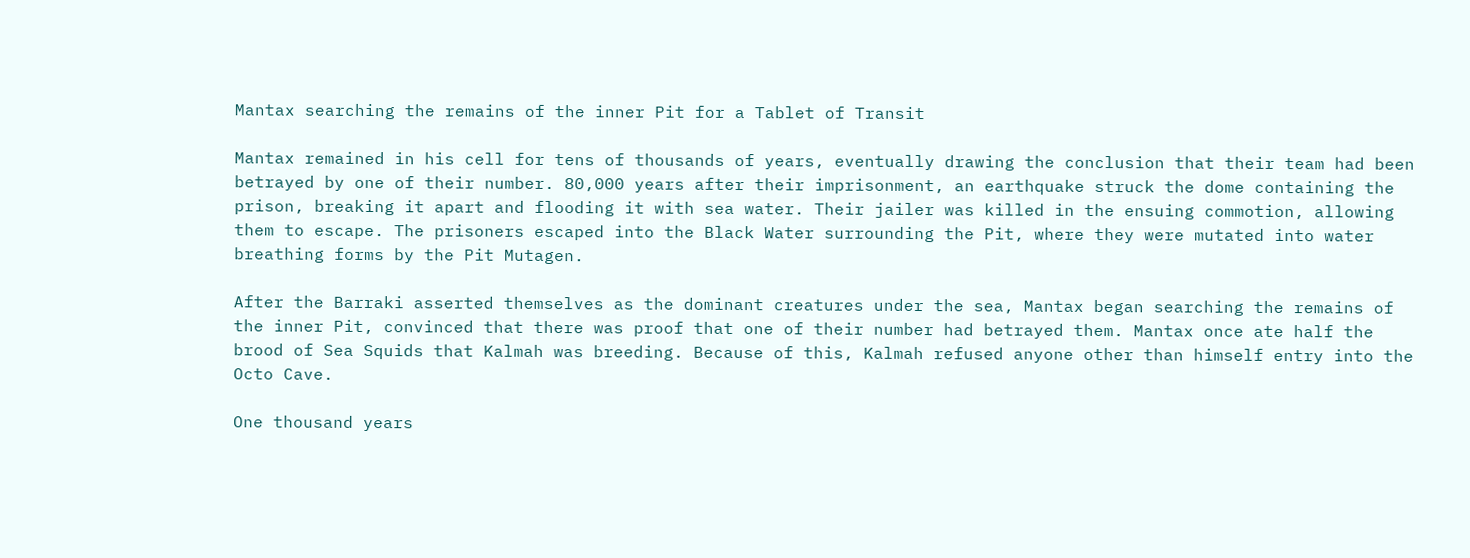Mantax searching the remains of the inner Pit for a Tablet of Transit

Mantax remained in his cell for tens of thousands of years, eventually drawing the conclusion that their team had been betrayed by one of their number. 80,000 years after their imprisonment, an earthquake struck the dome containing the prison, breaking it apart and flooding it with sea water. Their jailer was killed in the ensuing commotion, allowing them to escape. The prisoners escaped into the Black Water surrounding the Pit, where they were mutated into water breathing forms by the Pit Mutagen.

After the Barraki asserted themselves as the dominant creatures under the sea, Mantax began searching the remains of the inner Pit, convinced that there was proof that one of their number had betrayed them. Mantax once ate half the brood of Sea Squids that Kalmah was breeding. Because of this, Kalmah refused anyone other than himself entry into the Octo Cave.

One thousand years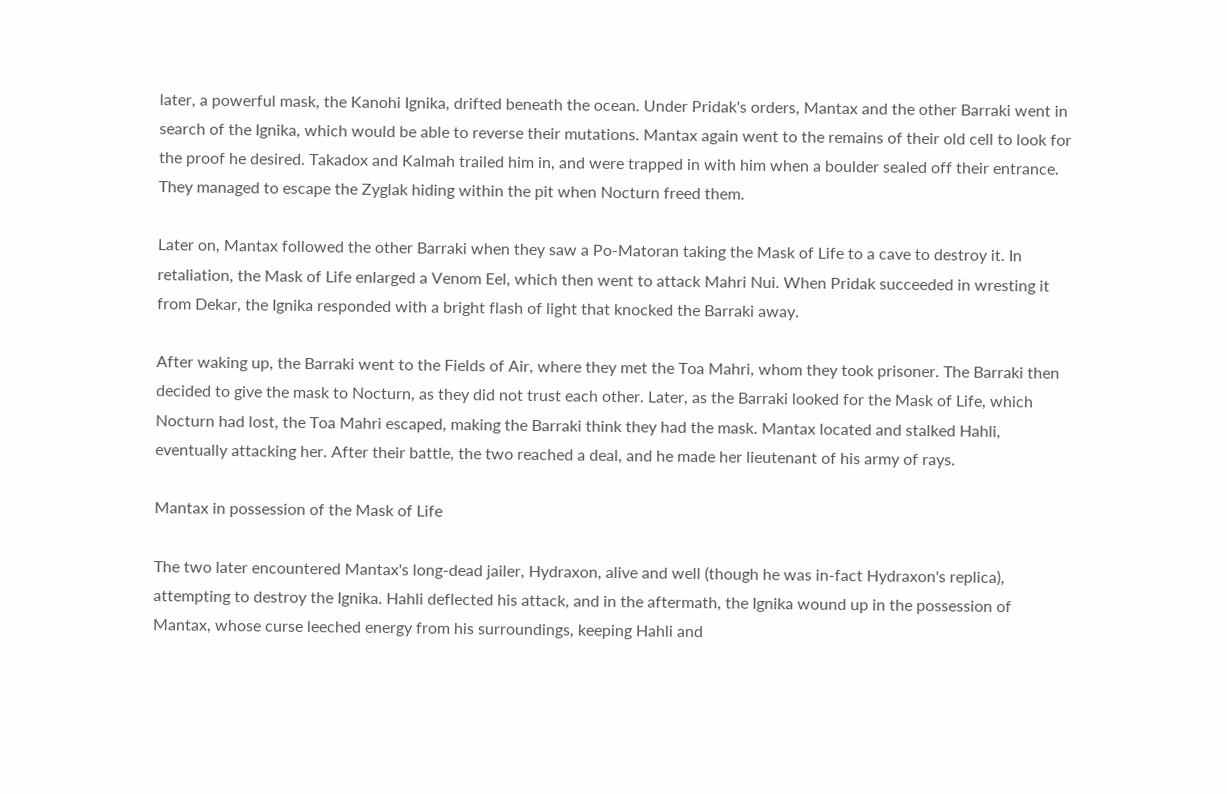later, a powerful mask, the Kanohi Ignika, drifted beneath the ocean. Under Pridak's orders, Mantax and the other Barraki went in search of the Ignika, which would be able to reverse their mutations. Mantax again went to the remains of their old cell to look for the proof he desired. Takadox and Kalmah trailed him in, and were trapped in with him when a boulder sealed off their entrance. They managed to escape the Zyglak hiding within the pit when Nocturn freed them.

Later on, Mantax followed the other Barraki when they saw a Po-Matoran taking the Mask of Life to a cave to destroy it. In retaliation, the Mask of Life enlarged a Venom Eel, which then went to attack Mahri Nui. When Pridak succeeded in wresting it from Dekar, the Ignika responded with a bright flash of light that knocked the Barraki away.

After waking up, the Barraki went to the Fields of Air, where they met the Toa Mahri, whom they took prisoner. The Barraki then decided to give the mask to Nocturn, as they did not trust each other. Later, as the Barraki looked for the Mask of Life, which Nocturn had lost, the Toa Mahri escaped, making the Barraki think they had the mask. Mantax located and stalked Hahli, eventually attacking her. After their battle, the two reached a deal, and he made her lieutenant of his army of rays.

Mantax in possession of the Mask of Life

The two later encountered Mantax's long-dead jailer, Hydraxon, alive and well (though he was in-fact Hydraxon's replica), attempting to destroy the Ignika. Hahli deflected his attack, and in the aftermath, the Ignika wound up in the possession of Mantax, whose curse leeched energy from his surroundings, keeping Hahli and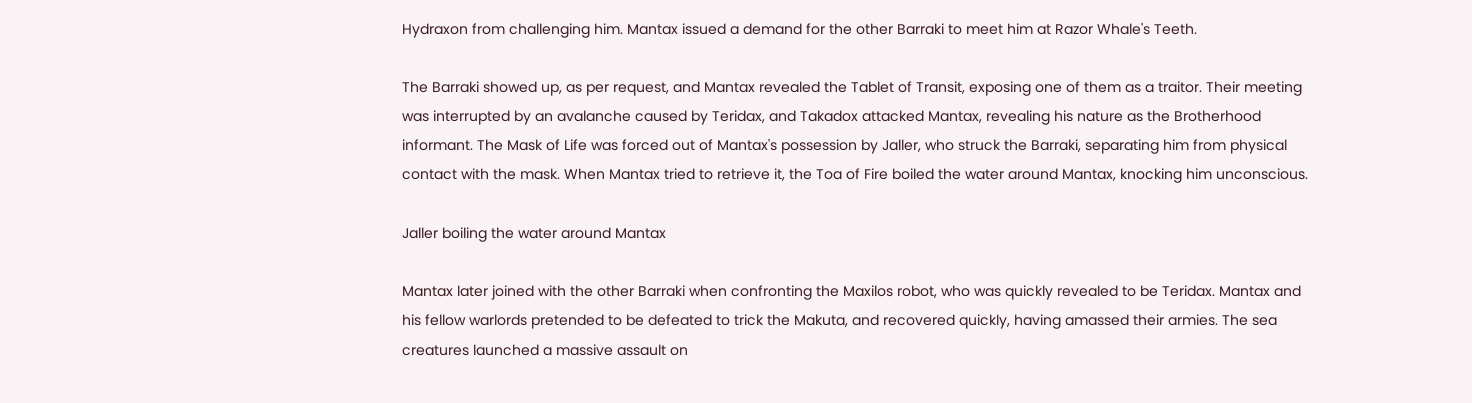Hydraxon from challenging him. Mantax issued a demand for the other Barraki to meet him at Razor Whale's Teeth.

The Barraki showed up, as per request, and Mantax revealed the Tablet of Transit, exposing one of them as a traitor. Their meeting was interrupted by an avalanche caused by Teridax, and Takadox attacked Mantax, revealing his nature as the Brotherhood informant. The Mask of Life was forced out of Mantax's possession by Jaller, who struck the Barraki, separating him from physical contact with the mask. When Mantax tried to retrieve it, the Toa of Fire boiled the water around Mantax, knocking him unconscious.

Jaller boiling the water around Mantax

Mantax later joined with the other Barraki when confronting the Maxilos robot, who was quickly revealed to be Teridax. Mantax and his fellow warlords pretended to be defeated to trick the Makuta, and recovered quickly, having amassed their armies. The sea creatures launched a massive assault on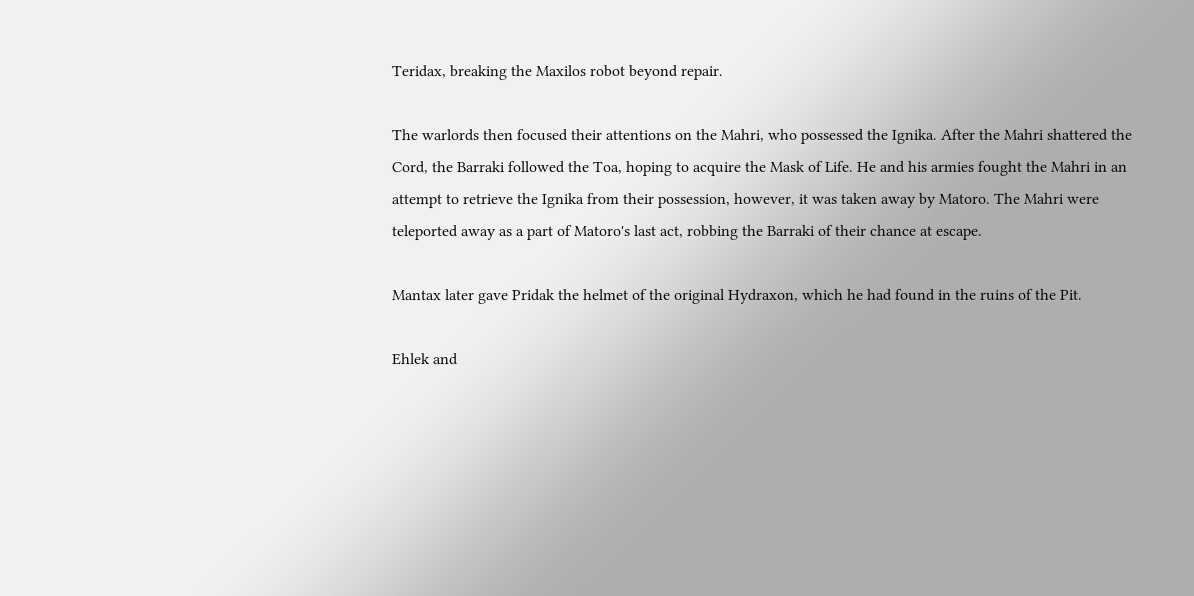Teridax, breaking the Maxilos robot beyond repair.

The warlords then focused their attentions on the Mahri, who possessed the Ignika. After the Mahri shattered the Cord, the Barraki followed the Toa, hoping to acquire the Mask of Life. He and his armies fought the Mahri in an attempt to retrieve the Ignika from their possession, however, it was taken away by Matoro. The Mahri were teleported away as a part of Matoro's last act, robbing the Barraki of their chance at escape.

Mantax later gave Pridak the helmet of the original Hydraxon, which he had found in the ruins of the Pit.

Ehlek and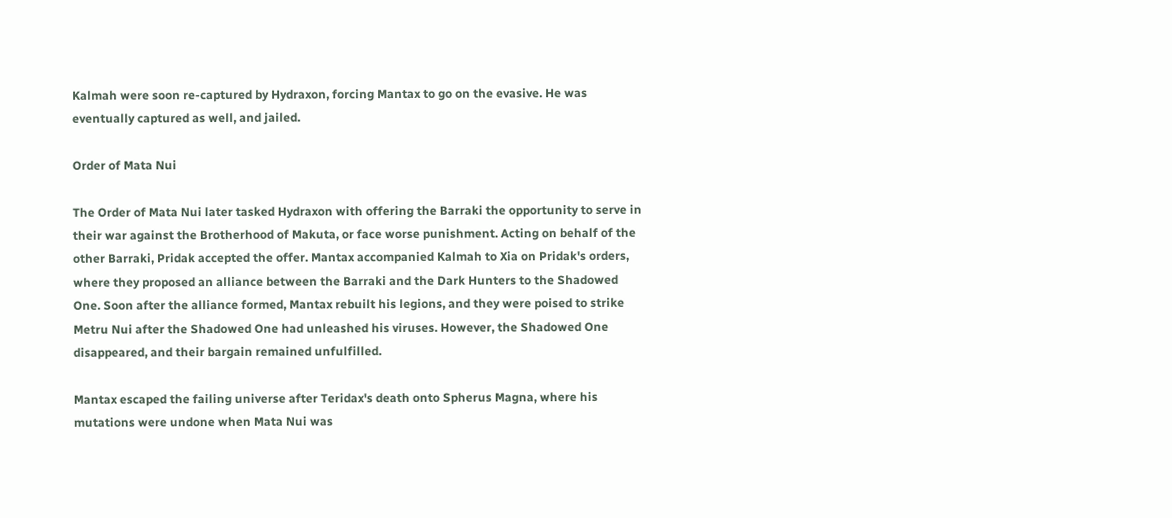Kalmah were soon re-captured by Hydraxon, forcing Mantax to go on the evasive. He was eventually captured as well, and jailed.

Order of Mata Nui

The Order of Mata Nui later tasked Hydraxon with offering the Barraki the opportunity to serve in their war against the Brotherhood of Makuta, or face worse punishment. Acting on behalf of the other Barraki, Pridak accepted the offer. Mantax accompanied Kalmah to Xia on Pridak's orders, where they proposed an alliance between the Barraki and the Dark Hunters to the Shadowed One. Soon after the alliance formed, Mantax rebuilt his legions, and they were poised to strike Metru Nui after the Shadowed One had unleashed his viruses. However, the Shadowed One disappeared, and their bargain remained unfulfilled.

Mantax escaped the failing universe after Teridax's death onto Spherus Magna, where his mutations were undone when Mata Nui was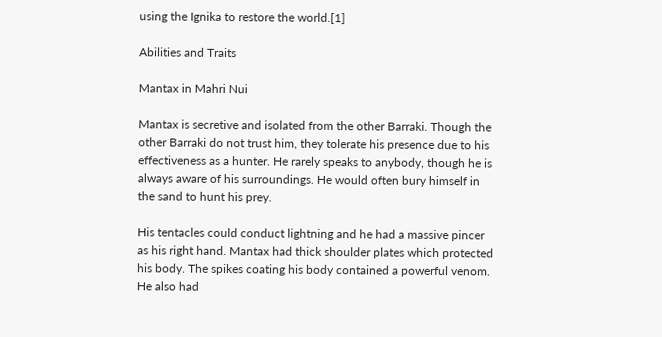using the Ignika to restore the world.[1]

Abilities and Traits

Mantax in Mahri Nui

Mantax is secretive and isolated from the other Barraki. Though the other Barraki do not trust him, they tolerate his presence due to his effectiveness as a hunter. He rarely speaks to anybody, though he is always aware of his surroundings. He would often bury himself in the sand to hunt his prey.

His tentacles could conduct lightning and he had a massive pincer as his right hand. Mantax had thick shoulder plates which protected his body. The spikes coating his body contained a powerful venom. He also had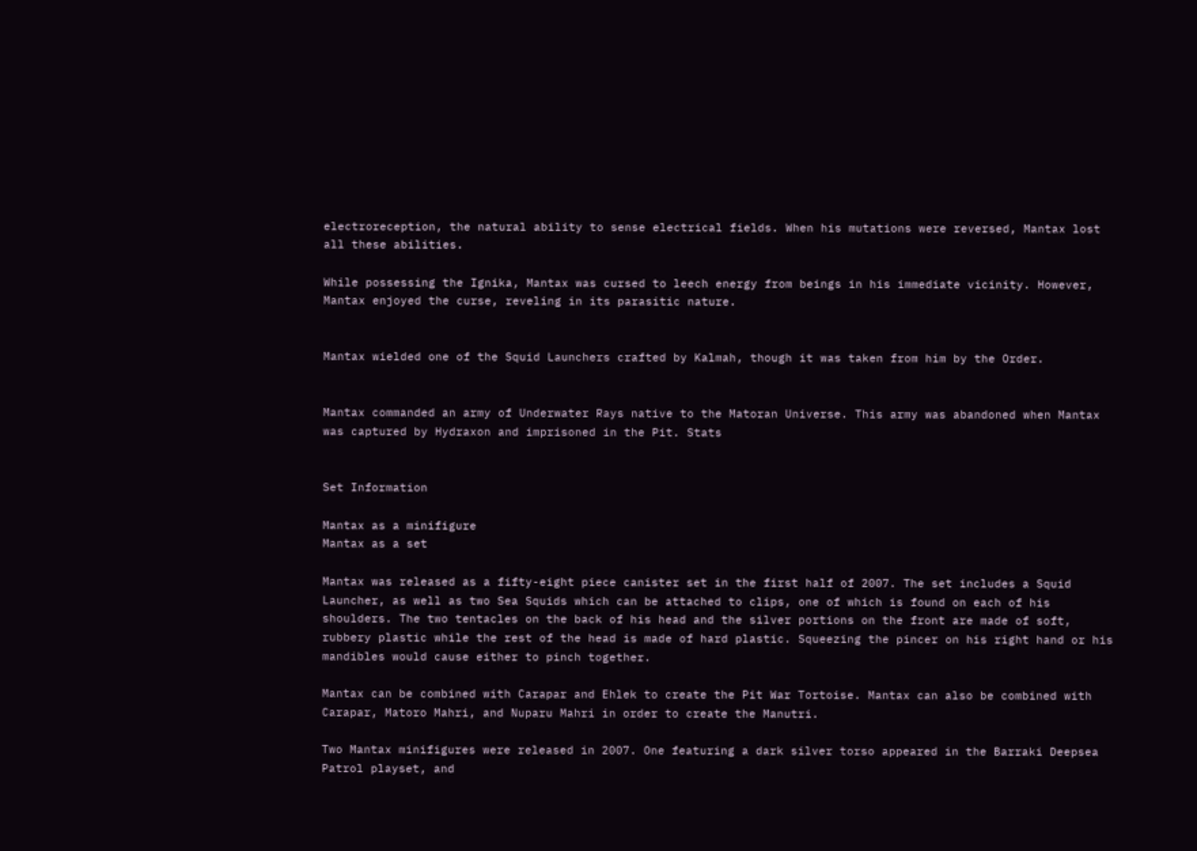electroreception, the natural ability to sense electrical fields. When his mutations were reversed, Mantax lost all these abilities.

While possessing the Ignika, Mantax was cursed to leech energy from beings in his immediate vicinity. However, Mantax enjoyed the curse, reveling in its parasitic nature.


Mantax wielded one of the Squid Launchers crafted by Kalmah, though it was taken from him by the Order.


Mantax commanded an army of Underwater Rays native to the Matoran Universe. This army was abandoned when Mantax was captured by Hydraxon and imprisoned in the Pit. Stats


Set Information

Mantax as a minifigure
Mantax as a set

Mantax was released as a fifty-eight piece canister set in the first half of 2007. The set includes a Squid Launcher, as well as two Sea Squids which can be attached to clips, one of which is found on each of his shoulders. The two tentacles on the back of his head and the silver portions on the front are made of soft, rubbery plastic while the rest of the head is made of hard plastic. Squeezing the pincer on his right hand or his mandibles would cause either to pinch together.

Mantax can be combined with Carapar and Ehlek to create the Pit War Tortoise. Mantax can also be combined with Carapar, Matoro Mahri, and Nuparu Mahri in order to create the Manutri.

Two Mantax minifigures were released in 2007. One featuring a dark silver torso appeared in the Barraki Deepsea Patrol playset, and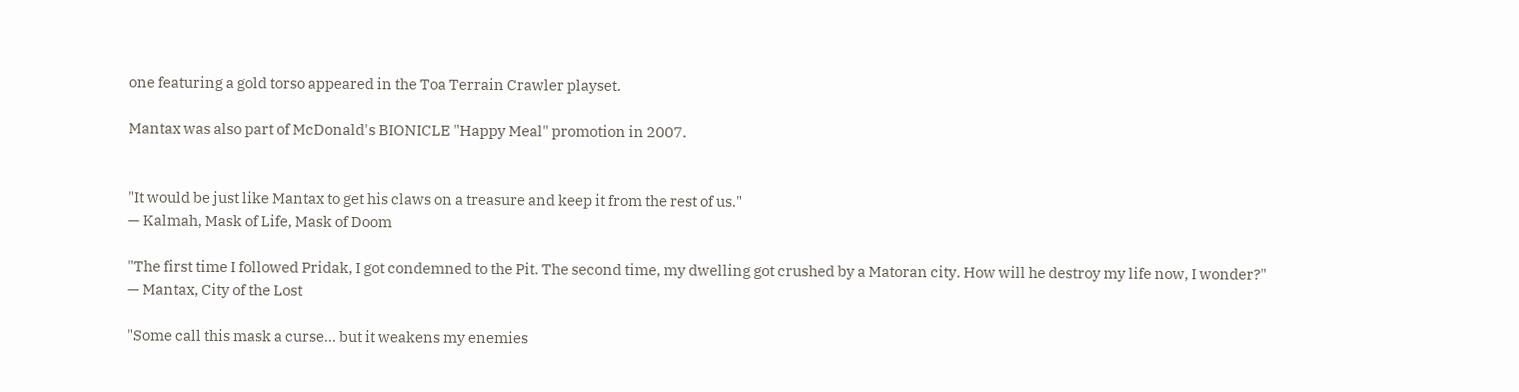one featuring a gold torso appeared in the Toa Terrain Crawler playset.

Mantax was also part of McDonald's BIONICLE "Happy Meal" promotion in 2007.


"It would be just like Mantax to get his claws on a treasure and keep it from the rest of us."
— Kalmah, Mask of Life, Mask of Doom

"The first time I followed Pridak, I got condemned to the Pit. The second time, my dwelling got crushed by a Matoran city. How will he destroy my life now, I wonder?"
— Mantax, City of the Lost

"Some call this mask a curse... but it weakens my enemies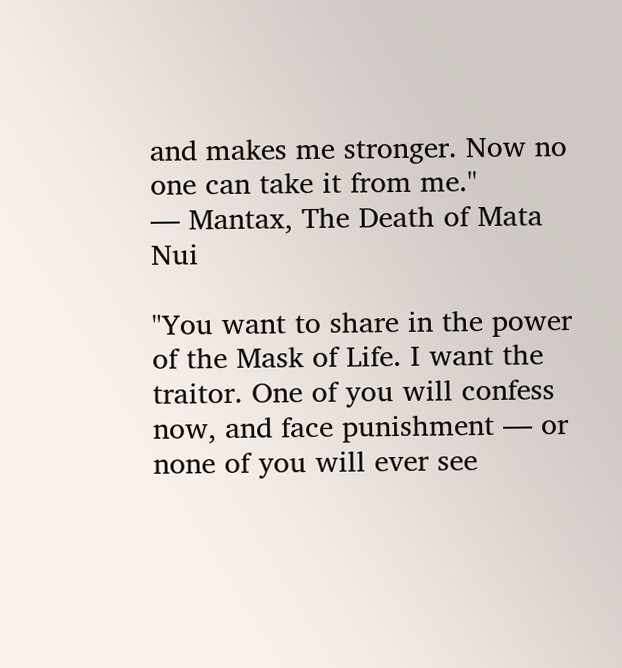and makes me stronger. Now no one can take it from me."
— Mantax, The Death of Mata Nui

"You want to share in the power of the Mask of Life. I want the traitor. One of you will confess now, and face punishment — or none of you will ever see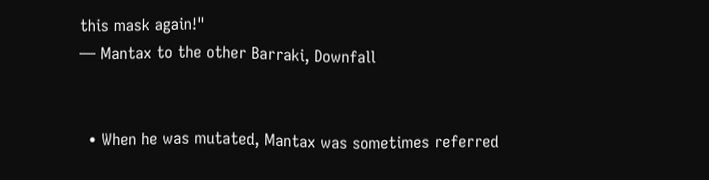this mask again!"
— Mantax to the other Barraki, Downfall


  • When he was mutated, Mantax was sometimes referred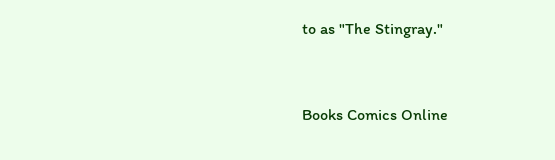to as "The Stingray."


Books Comics Online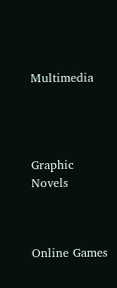Multimedia




Graphic Novels



Online Games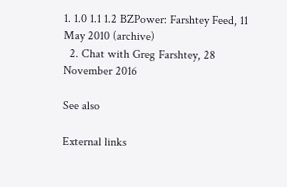1. 1.0 1.1 1.2 BZPower: Farshtey Feed, 11 May 2010 (archive)
  2. Chat with Greg Farshtey, 28 November 2016

See also

External links